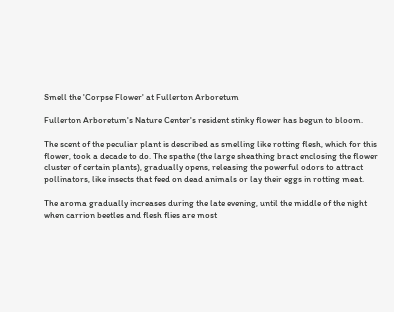Smell the 'Corpse Flower' at Fullerton Arboretum

Fullerton Arboretum's Nature Center's resident stinky flower has begun to bloom.

The scent of the peculiar plant is described as smelling like rotting flesh, which for this flower, took a decade to do. The spathe (the large sheathing bract enclosing the flower cluster of certain plants), gradually opens, releasing the powerful odors to attract pollinators, like insects that feed on dead animals or lay their eggs in rotting meat.

The aroma gradually increases during the late evening, until the middle of the night when carrion beetles and flesh flies are most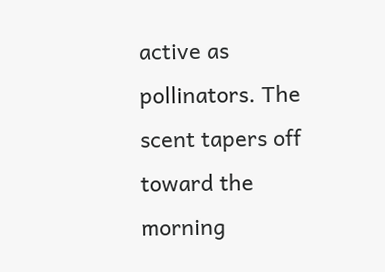active as pollinators. The scent tapers off toward the morning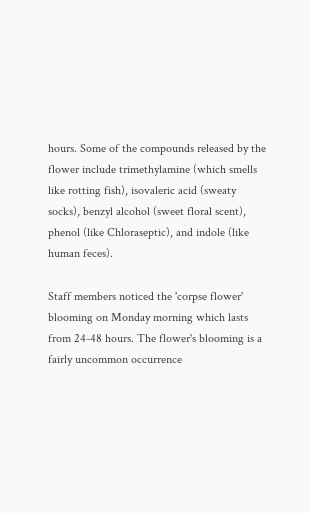hours. Some of the compounds released by the flower include trimethylamine (which smells like rotting fish), isovaleric acid (sweaty socks), benzyl alcohol (sweet floral scent), phenol (like Chloraseptic), and indole (like human feces).

Staff members noticed the 'corpse flower' blooming on Monday morning which lasts from 24-48 hours. The flower's blooming is a fairly uncommon occurrence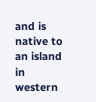and is native to an island in western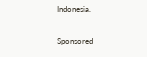Indonesia.

Sponsored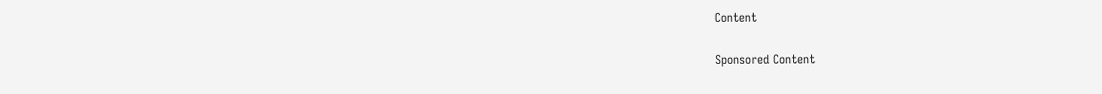Content

Sponsored Content